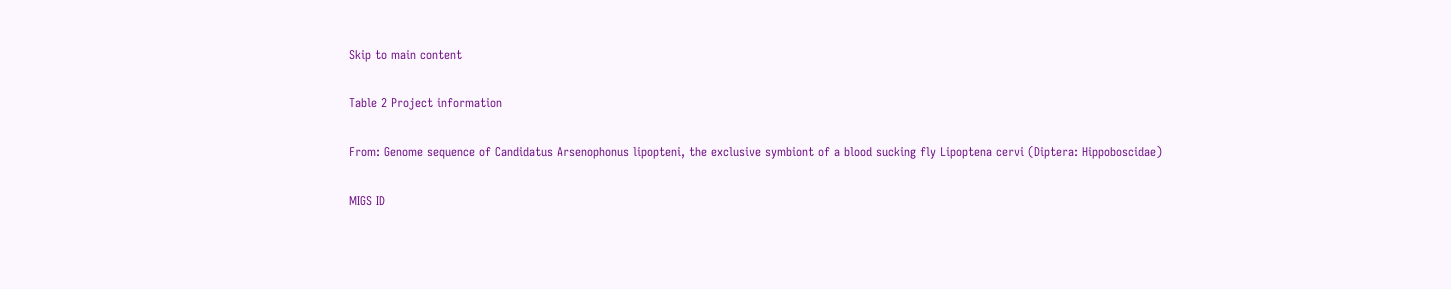Skip to main content

Table 2 Project information

From: Genome sequence of Candidatus Arsenophonus lipopteni, the exclusive symbiont of a blood sucking fly Lipoptena cervi (Diptera: Hippoboscidae)

MIGS ID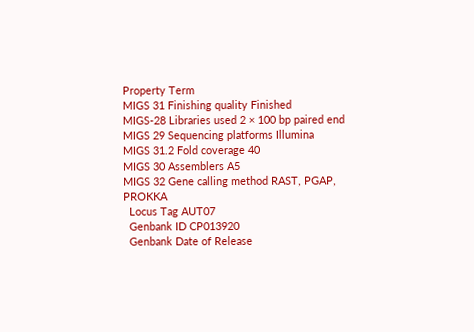Property Term
MIGS 31 Finishing quality Finished
MIGS-28 Libraries used 2 × 100 bp paired end
MIGS 29 Sequencing platforms Illumina
MIGS 31.2 Fold coverage 40
MIGS 30 Assemblers A5
MIGS 32 Gene calling method RAST, PGAP, PROKKA
  Locus Tag AUT07
  Genbank ID CP013920
  Genbank Date of Release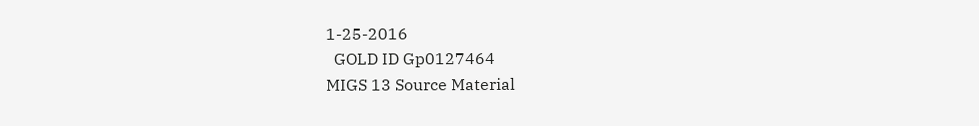1-25-2016
  GOLD ID Gp0127464
MIGS 13 Source Material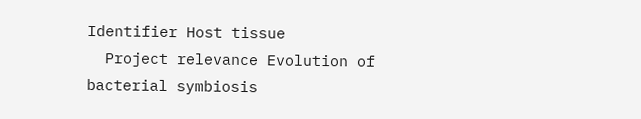Identifier Host tissue
  Project relevance Evolution of bacterial symbiosis